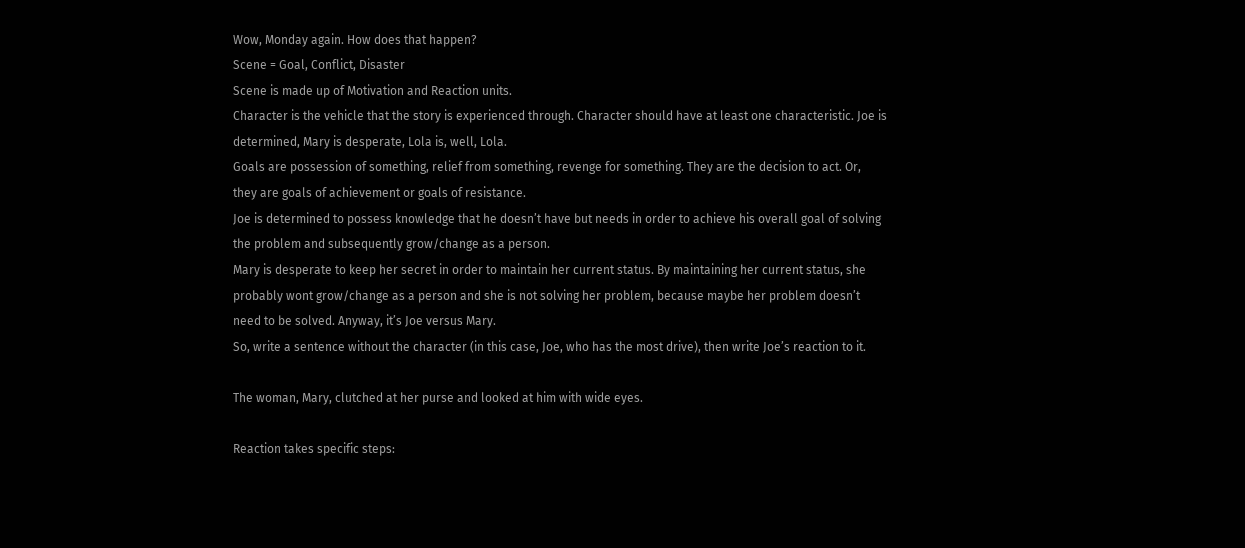Wow, Monday again. How does that happen?
Scene = Goal, Conflict, Disaster
Scene is made up of Motivation and Reaction units.
Character is the vehicle that the story is experienced through. Character should have at least one characteristic. Joe is determined, Mary is desperate, Lola is, well, Lola.
Goals are possession of something, relief from something, revenge for something. They are the decision to act. Or, they are goals of achievement or goals of resistance.
Joe is determined to possess knowledge that he doesn’t have but needs in order to achieve his overall goal of solving the problem and subsequently grow/change as a person.
Mary is desperate to keep her secret in order to maintain her current status. By maintaining her current status, she probably wont grow/change as a person and she is not solving her problem, because maybe her problem doesn’t need to be solved. Anyway, it’s Joe versus Mary.
So, write a sentence without the character (in this case, Joe, who has the most drive), then write Joe’s reaction to it.

The woman, Mary, clutched at her purse and looked at him with wide eyes.

Reaction takes specific steps: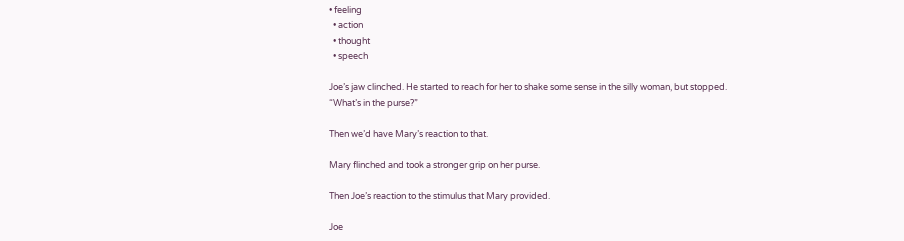• feeling
  • action
  • thought
  • speech

Joe’s jaw clinched. He started to reach for her to shake some sense in the silly woman, but stopped.
“What’s in the purse?”

Then we’d have Mary’s reaction to that.

Mary flinched and took a stronger grip on her purse.

Then Joe’s reaction to the stimulus that Mary provided.

Joe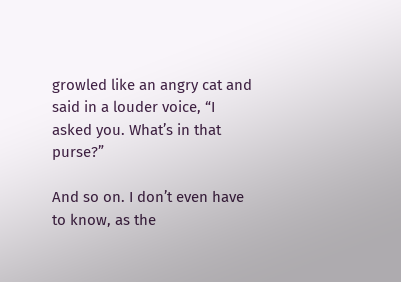growled like an angry cat and said in a louder voice, “I asked you. What’s in that purse?”

And so on. I don’t even have to know, as the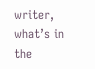writer, what’s in the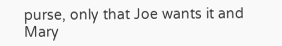purse, only that Joe wants it and Mary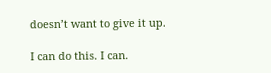doesn’t want to give it up.

I can do this. I can.